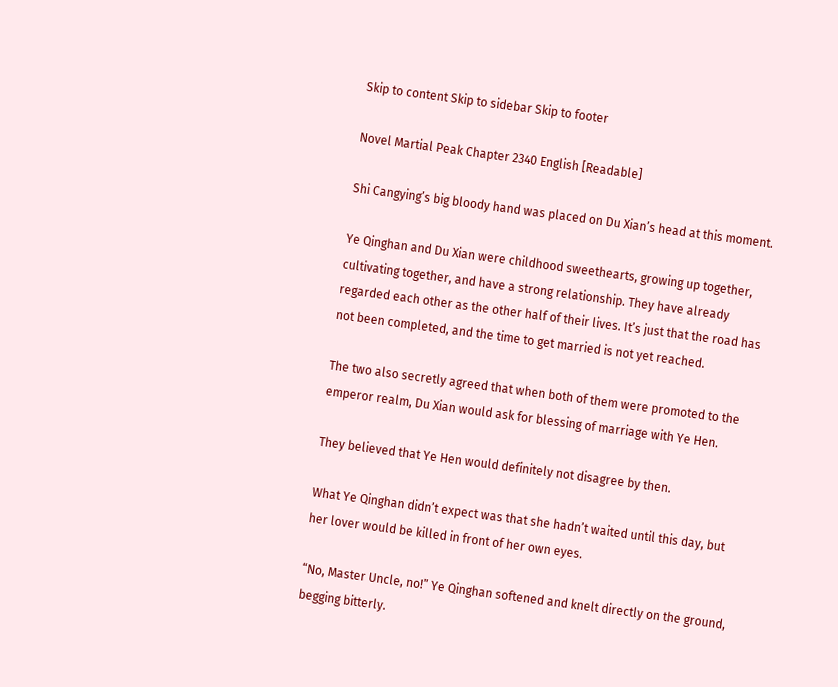Skip to content Skip to sidebar Skip to footer

Novel Martial Peak Chapter 2340 English [Readable]

Shi Cangying’s big bloody hand was placed on Du Xian’s head at this moment.

Ye Qinghan and Du Xian were childhood sweethearts, growing up together, cultivating together, and have a strong relationship. They have already regarded each other as the other half of their lives. It’s just that the road has not been completed, and the time to get married is not yet reached.

The two also secretly agreed that when both of them were promoted to the emperor realm, Du Xian would ask for blessing of marriage with Ye Hen.

They believed that Ye Hen would definitely not disagree by then.

What Ye Qinghan didn’t expect was that she hadn’t waited until this day, but her lover would be killed in front of her own eyes.

“No, Master Uncle, no!” Ye Qinghan softened and knelt directly on the ground, begging bitterly.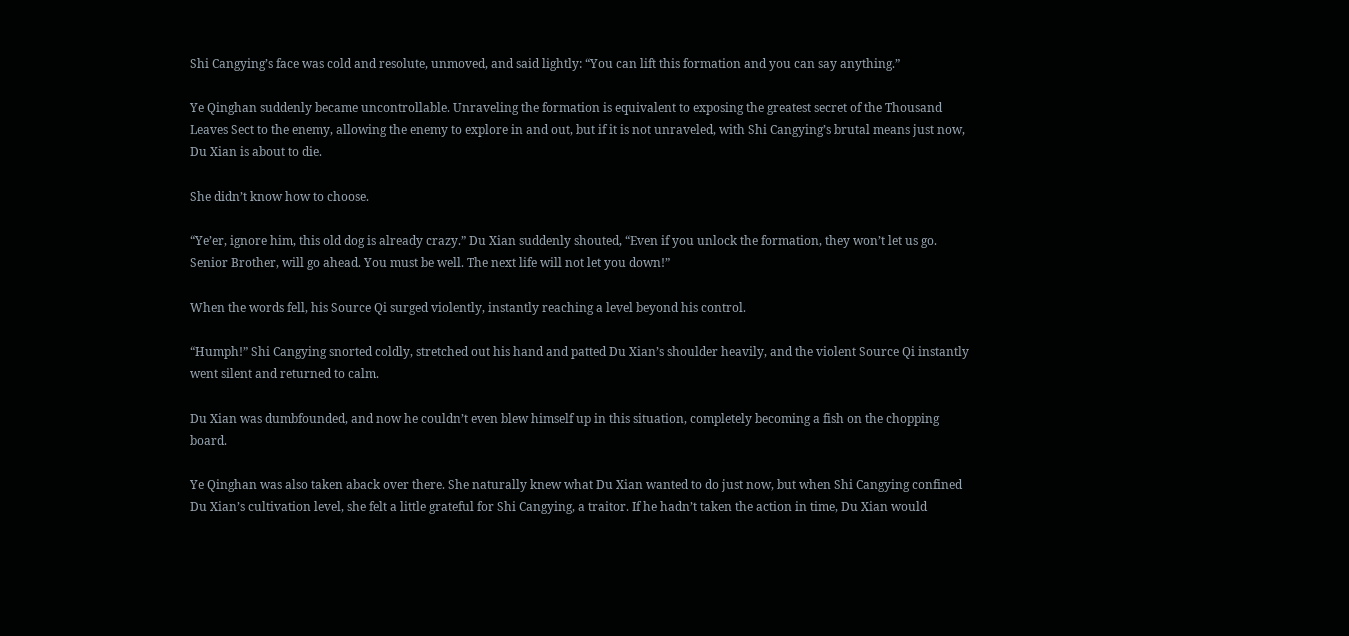Shi Cangying’s face was cold and resolute, unmoved, and said lightly: “You can lift this formation and you can say anything.”

Ye Qinghan suddenly became uncontrollable. Unraveling the formation is equivalent to exposing the greatest secret of the Thousand Leaves Sect to the enemy, allowing the enemy to explore in and out, but if it is not unraveled, with Shi Cangying’s brutal means just now, Du Xian is about to die.

She didn’t know how to choose.

“Ye’er, ignore him, this old dog is already crazy.” Du Xian suddenly shouted, “Even if you unlock the formation, they won’t let us go. Senior Brother, will go ahead. You must be well. The next life will not let you down!”

When the words fell, his Source Qi surged violently, instantly reaching a level beyond his control.

“Humph!” Shi Cangying snorted coldly, stretched out his hand and patted Du Xian’s shoulder heavily, and the violent Source Qi instantly went silent and returned to calm.

Du Xian was dumbfounded, and now he couldn’t even blew himself up in this situation, completely becoming a fish on the chopping board.

Ye Qinghan was also taken aback over there. She naturally knew what Du Xian wanted to do just now, but when Shi Cangying confined Du Xian’s cultivation level, she felt a little grateful for Shi Cangying, a traitor. If he hadn’t taken the action in time, Du Xian would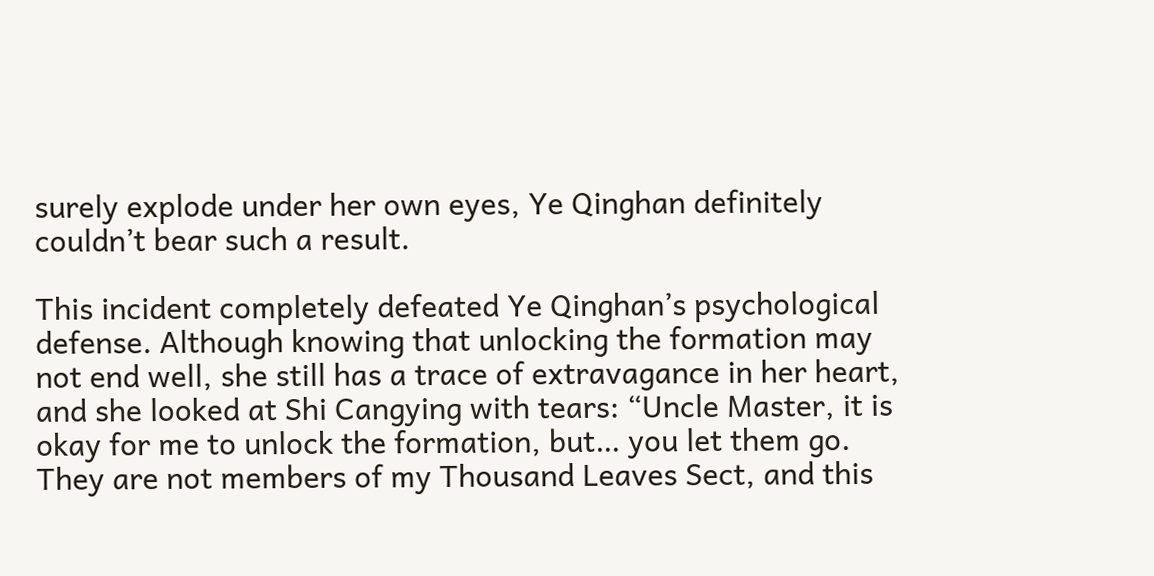surely explode under her own eyes, Ye Qinghan definitely couldn’t bear such a result.

This incident completely defeated Ye Qinghan’s psychological defense. Although knowing that unlocking the formation may not end well, she still has a trace of extravagance in her heart, and she looked at Shi Cangying with tears: “Uncle Master, it is okay for me to unlock the formation, but… you let them go. They are not members of my Thousand Leaves Sect, and this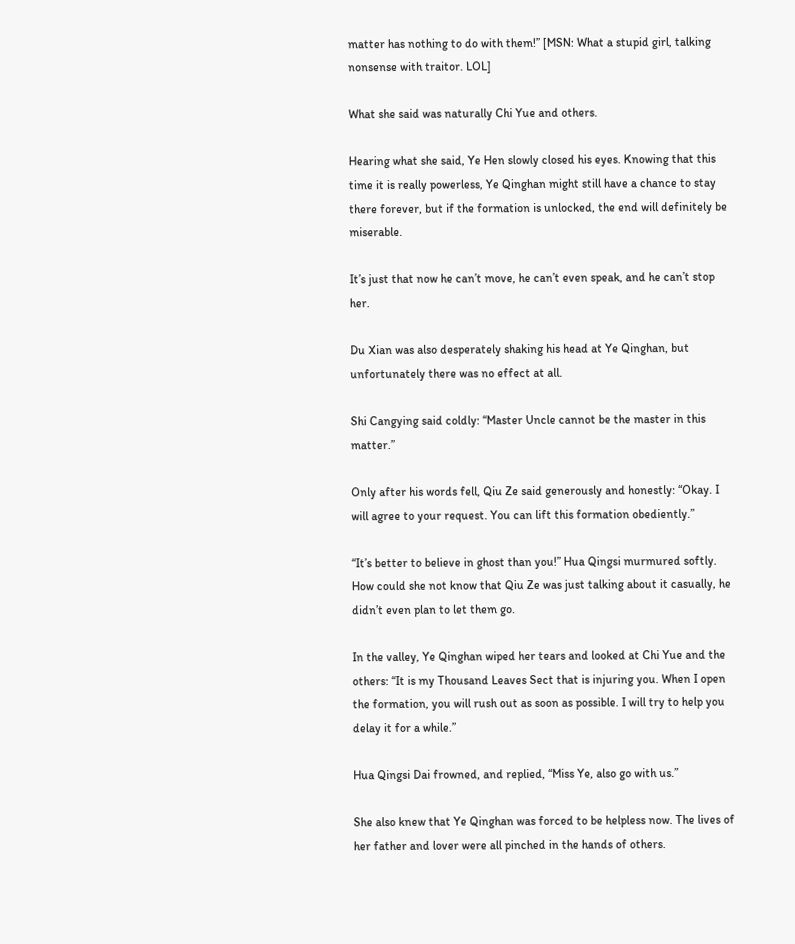matter has nothing to do with them!” [MSN: What a stupid girl, talking nonsense with traitor. LOL]

What she said was naturally Chi Yue and others.

Hearing what she said, Ye Hen slowly closed his eyes. Knowing that this time it is really powerless, Ye Qinghan might still have a chance to stay there forever, but if the formation is unlocked, the end will definitely be miserable.

It’s just that now he can’t move, he can’t even speak, and he can’t stop her.

Du Xian was also desperately shaking his head at Ye Qinghan, but unfortunately there was no effect at all.

Shi Cangying said coldly: “Master Uncle cannot be the master in this matter.”

Only after his words fell, Qiu Ze said generously and honestly: “Okay. I will agree to your request. You can lift this formation obediently.”

“It’s better to believe in ghost than you!” Hua Qingsi murmured softly. How could she not know that Qiu Ze was just talking about it casually, he didn’t even plan to let them go.

In the valley, Ye Qinghan wiped her tears and looked at Chi Yue and the others: “It is my Thousand Leaves Sect that is injuring you. When I open the formation, you will rush out as soon as possible. I will try to help you delay it for a while.”

Hua Qingsi Dai frowned, and replied, “Miss Ye, also go with us.”

She also knew that Ye Qinghan was forced to be helpless now. The lives of her father and lover were all pinched in the hands of others.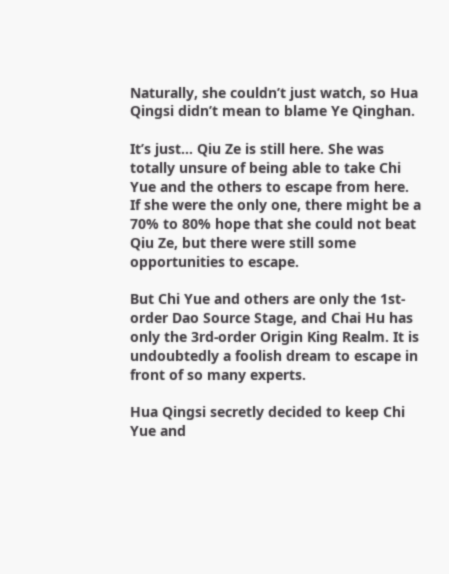Naturally, she couldn’t just watch, so Hua Qingsi didn’t mean to blame Ye Qinghan.

It’s just… Qiu Ze is still here. She was totally unsure of being able to take Chi Yue and the others to escape from here. If she were the only one, there might be a 70% to 80% hope that she could not beat Qiu Ze, but there were still some opportunities to escape.

But Chi Yue and others are only the 1st-order Dao Source Stage, and Chai Hu has only the 3rd-order Origin King Realm. It is undoubtedly a foolish dream to escape in front of so many experts.

Hua Qingsi secretly decided to keep Chi Yue and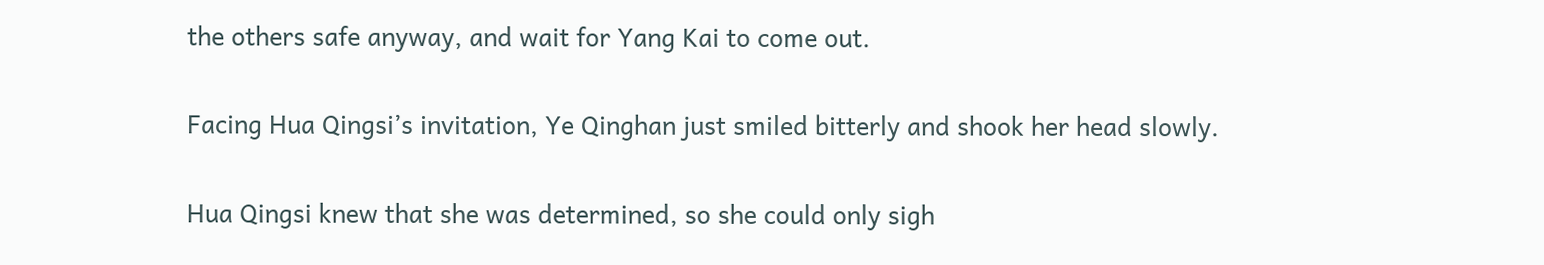the others safe anyway, and wait for Yang Kai to come out.

Facing Hua Qingsi’s invitation, Ye Qinghan just smiled bitterly and shook her head slowly.

Hua Qingsi knew that she was determined, so she could only sigh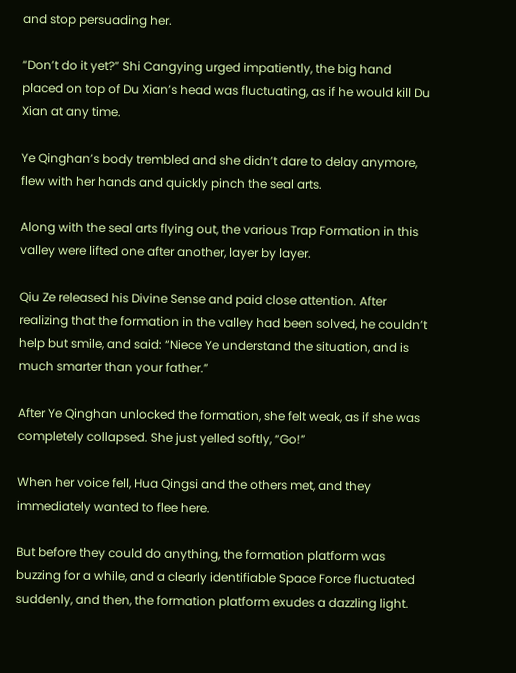and stop persuading her.

“Don’t do it yet?” Shi Cangying urged impatiently, the big hand placed on top of Du Xian’s head was fluctuating, as if he would kill Du Xian at any time.

Ye Qinghan’s body trembled and she didn’t dare to delay anymore, flew with her hands and quickly pinch the seal arts.

Along with the seal arts flying out, the various Trap Formation in this valley were lifted one after another, layer by layer.

Qiu Ze released his Divine Sense and paid close attention. After realizing that the formation in the valley had been solved, he couldn’t help but smile, and said: “Niece Ye understand the situation, and is much smarter than your father.”

After Ye Qinghan unlocked the formation, she felt weak, as if she was completely collapsed. She just yelled softly, “Go!”

When her voice fell, Hua Qingsi and the others met, and they immediately wanted to flee here.

But before they could do anything, the formation platform was buzzing for a while, and a clearly identifiable Space Force fluctuated suddenly, and then, the formation platform exudes a dazzling light.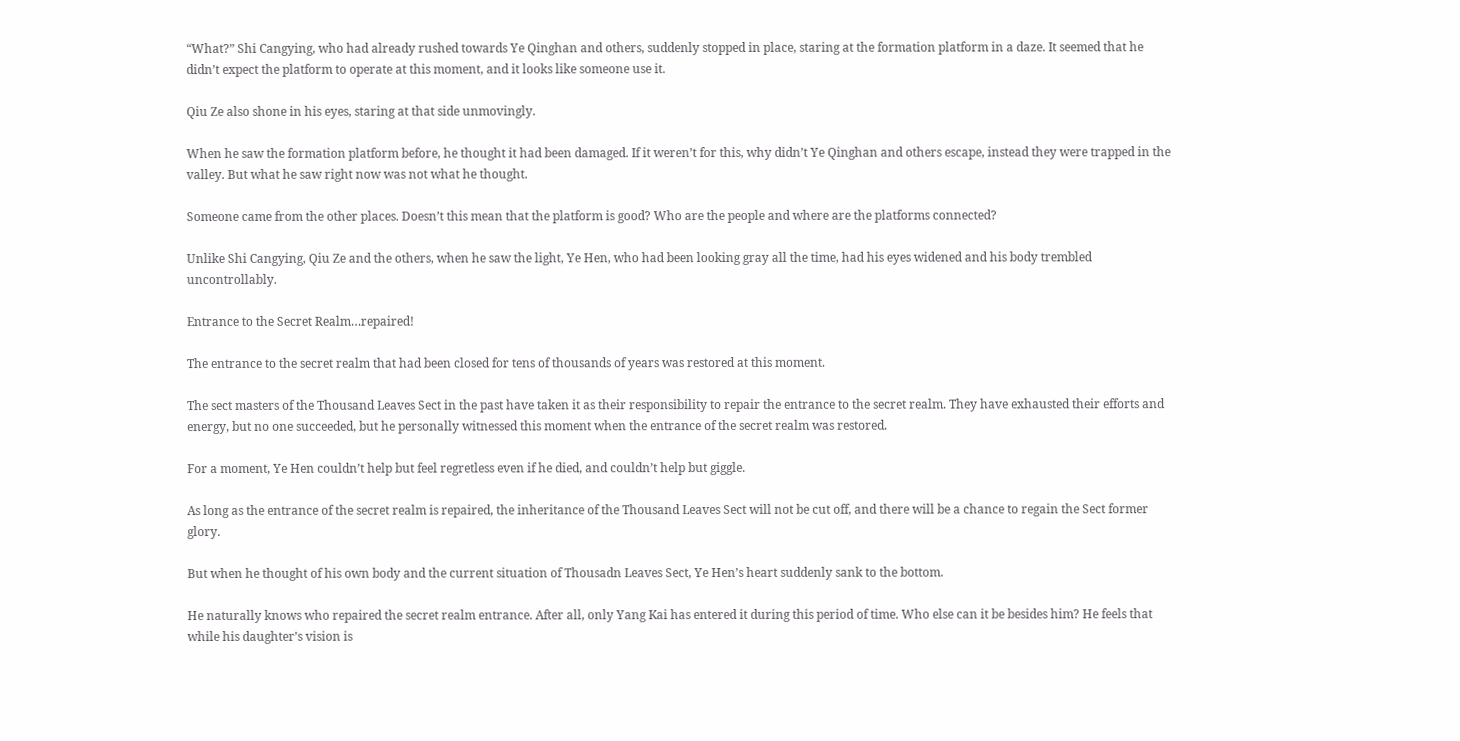“What?” Shi Cangying, who had already rushed towards Ye Qinghan and others, suddenly stopped in place, staring at the formation platform in a daze. It seemed that he didn’t expect the platform to operate at this moment, and it looks like someone use it.

Qiu Ze also shone in his eyes, staring at that side unmovingly.

When he saw the formation platform before, he thought it had been damaged. If it weren’t for this, why didn’t Ye Qinghan and others escape, instead they were trapped in the valley. But what he saw right now was not what he thought.

Someone came from the other places. Doesn’t this mean that the platform is good? Who are the people and where are the platforms connected?

Unlike Shi Cangying, Qiu Ze and the others, when he saw the light, Ye Hen, who had been looking gray all the time, had his eyes widened and his body trembled uncontrollably.

Entrance to the Secret Realm…repaired!

The entrance to the secret realm that had been closed for tens of thousands of years was restored at this moment.

The sect masters of the Thousand Leaves Sect in the past have taken it as their responsibility to repair the entrance to the secret realm. They have exhausted their efforts and energy, but no one succeeded, but he personally witnessed this moment when the entrance of the secret realm was restored.

For a moment, Ye Hen couldn’t help but feel regretless even if he died, and couldn’t help but giggle.

As long as the entrance of the secret realm is repaired, the inheritance of the Thousand Leaves Sect will not be cut off, and there will be a chance to regain the Sect former glory.

But when he thought of his own body and the current situation of Thousadn Leaves Sect, Ye Hen’s heart suddenly sank to the bottom.

He naturally knows who repaired the secret realm entrance. After all, only Yang Kai has entered it during this period of time. Who else can it be besides him? He feels that while his daughter’s vision is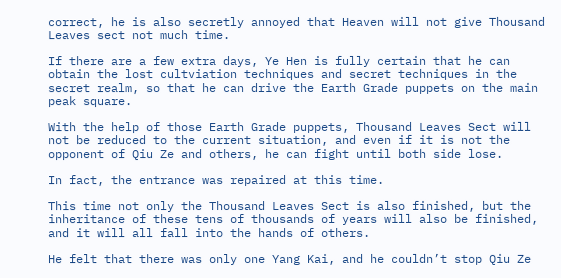correct, he is also secretly annoyed that Heaven will not give Thousand Leaves sect not much time.

If there are a few extra days, Ye Hen is fully certain that he can obtain the lost cultviation techniques and secret techniques in the secret realm, so that he can drive the Earth Grade puppets on the main peak square.

With the help of those Earth Grade puppets, Thousand Leaves Sect will not be reduced to the current situation, and even if it is not the opponent of Qiu Ze and others, he can fight until both side lose.

In fact, the entrance was repaired at this time.

This time not only the Thousand Leaves Sect is also finished, but the inheritance of these tens of thousands of years will also be finished, and it will all fall into the hands of others.

He felt that there was only one Yang Kai, and he couldn’t stop Qiu Ze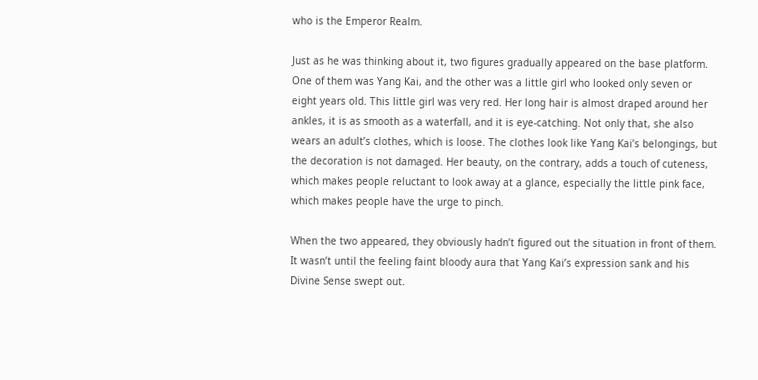who is the Emperor Realm.

Just as he was thinking about it, two figures gradually appeared on the base platform. One of them was Yang Kai, and the other was a little girl who looked only seven or eight years old. This little girl was very red. Her long hair is almost draped around her ankles, it is as smooth as a waterfall, and it is eye-catching. Not only that, she also wears an adult’s clothes, which is loose. The clothes look like Yang Kai’s belongings, but the decoration is not damaged. Her beauty, on the contrary, adds a touch of cuteness, which makes people reluctant to look away at a glance, especially the little pink face, which makes people have the urge to pinch.

When the two appeared, they obviously hadn’t figured out the situation in front of them. It wasn’t until the feeling faint bloody aura that Yang Kai’s expression sank and his Divine Sense swept out.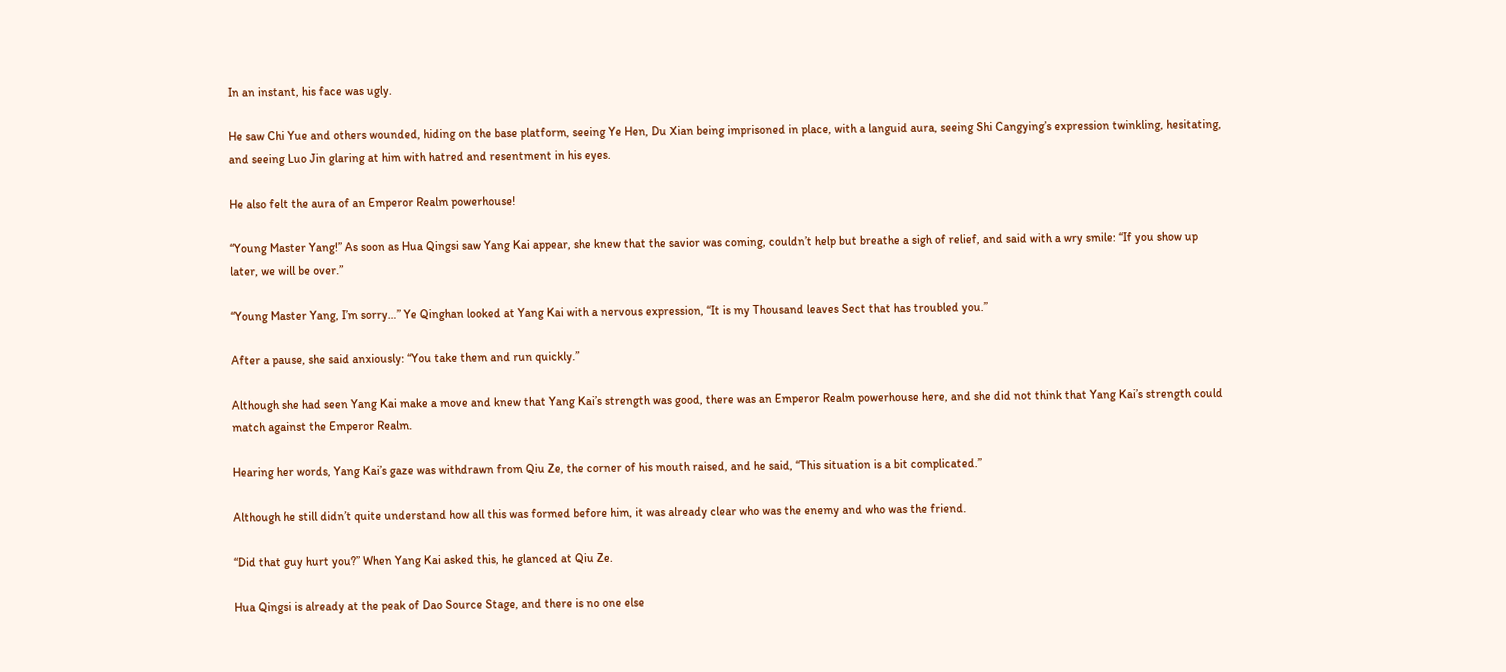In an instant, his face was ugly.

He saw Chi Yue and others wounded, hiding on the base platform, seeing Ye Hen, Du Xian being imprisoned in place, with a languid aura, seeing Shi Cangying’s expression twinkling, hesitating, and seeing Luo Jin glaring at him with hatred and resentment in his eyes.

He also felt the aura of an Emperor Realm powerhouse!

“Young Master Yang!” As soon as Hua Qingsi saw Yang Kai appear, she knew that the savior was coming, couldn’t help but breathe a sigh of relief, and said with a wry smile: “If you show up later, we will be over.”

“Young Master Yang, I’m sorry…” Ye Qinghan looked at Yang Kai with a nervous expression, “It is my Thousand leaves Sect that has troubled you.”

After a pause, she said anxiously: “You take them and run quickly.”

Although she had seen Yang Kai make a move and knew that Yang Kai’s strength was good, there was an Emperor Realm powerhouse here, and she did not think that Yang Kai’s strength could match against the Emperor Realm.

Hearing her words, Yang Kai’s gaze was withdrawn from Qiu Ze, the corner of his mouth raised, and he said, “This situation is a bit complicated.”

Although he still didn’t quite understand how all this was formed before him, it was already clear who was the enemy and who was the friend.

“Did that guy hurt you?” When Yang Kai asked this, he glanced at Qiu Ze.

Hua Qingsi is already at the peak of Dao Source Stage, and there is no one else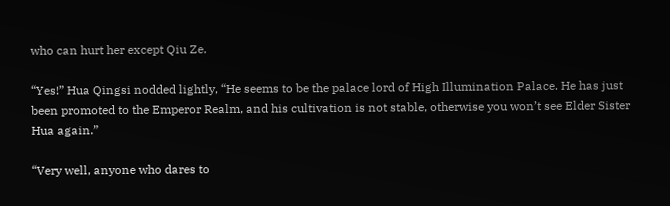who can hurt her except Qiu Ze.

“Yes!” Hua Qingsi nodded lightly, “He seems to be the palace lord of High Illumination Palace. He has just been promoted to the Emperor Realm, and his cultivation is not stable, otherwise you won’t see Elder Sister Hua again.”

“Very well, anyone who dares to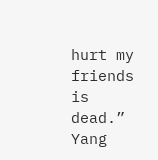hurt my friends is dead.” Yang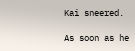Kai sneered.

As soon as he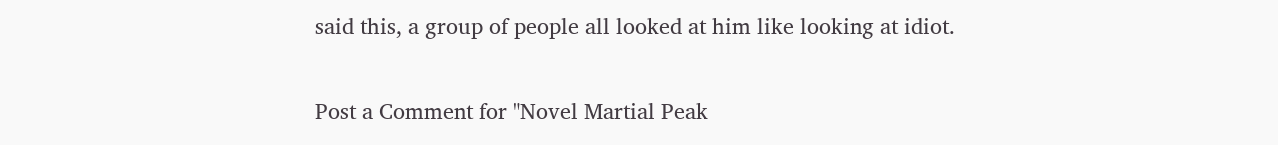said this, a group of people all looked at him like looking at idiot.


Post a Comment for "Novel Martial Peak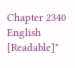Chapter 2340 English [Readable]"